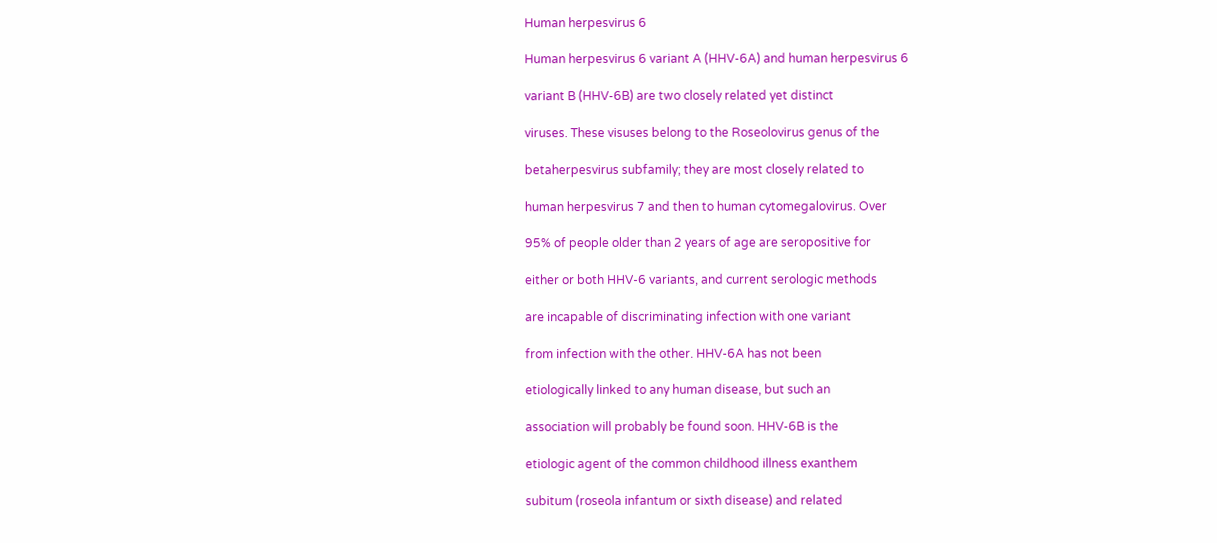Human herpesvirus 6

Human herpesvirus 6 variant A (HHV-6A) and human herpesvirus 6

variant B (HHV-6B) are two closely related yet distinct

viruses. These visuses belong to the Roseolovirus genus of the

betaherpesvirus subfamily; they are most closely related to

human herpesvirus 7 and then to human cytomegalovirus. Over

95% of people older than 2 years of age are seropositive for

either or both HHV-6 variants, and current serologic methods

are incapable of discriminating infection with one variant

from infection with the other. HHV-6A has not been

etiologically linked to any human disease, but such an

association will probably be found soon. HHV-6B is the

etiologic agent of the common childhood illness exanthem

subitum (roseola infantum or sixth disease) and related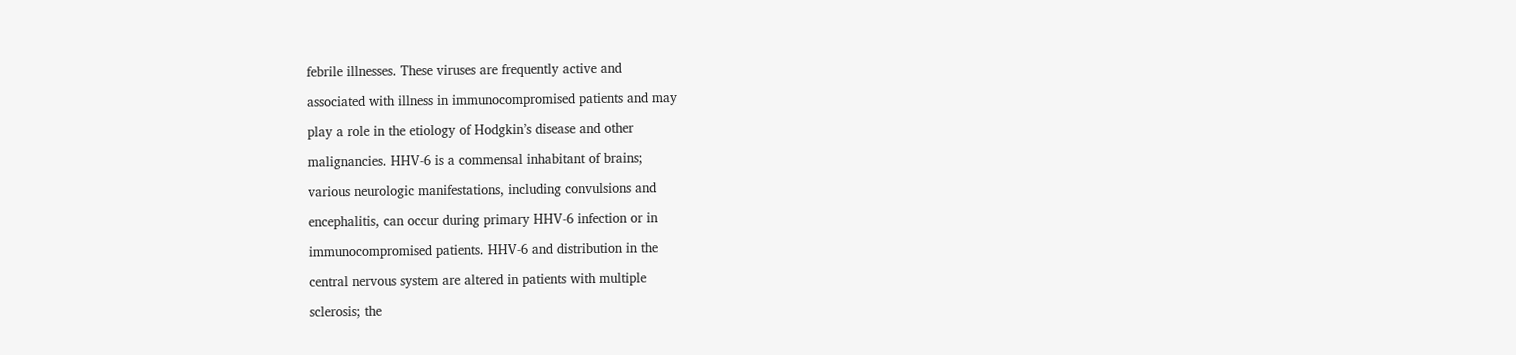febrile illnesses. These viruses are frequently active and

associated with illness in immunocompromised patients and may

play a role in the etiology of Hodgkin’s disease and other

malignancies. HHV-6 is a commensal inhabitant of brains;

various neurologic manifestations, including convulsions and

encephalitis, can occur during primary HHV-6 infection or in

immunocompromised patients. HHV-6 and distribution in the

central nervous system are altered in patients with multiple

sclerosis; the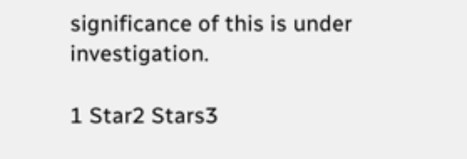significance of this is under investigation.

1 Star2 Stars3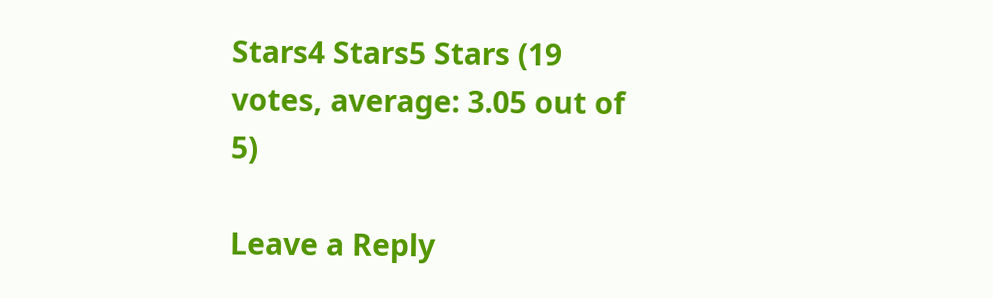Stars4 Stars5 Stars (19 votes, average: 3.05 out of 5)

Leave a Reply